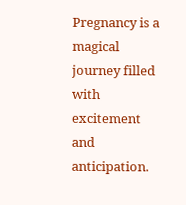Pregnancy is a magical journey filled with excitement and anticipation.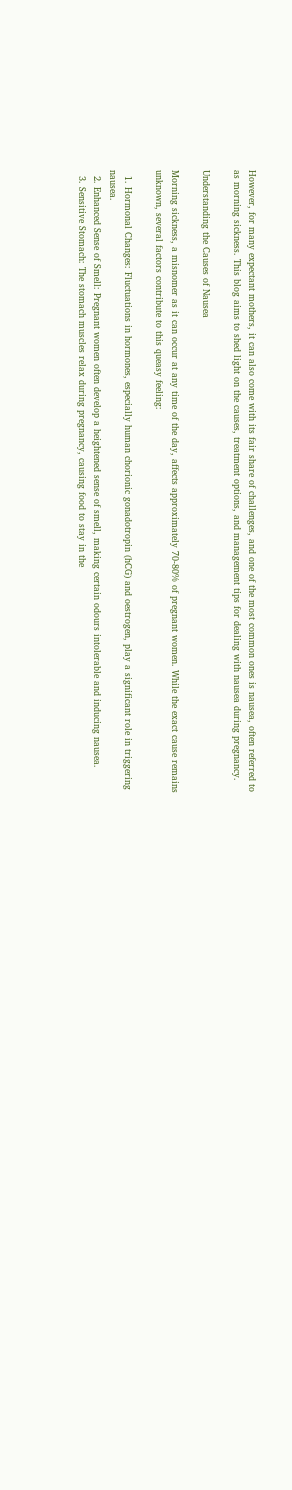However, for many expectant mothers, it can also come with its fair share of challenges, and one of the most common ones is nausea, often referred to as morning sickness. This blog aims to shed light on the causes, treatment options, and management tips for dealing with nausea during pregnancy.

Understanding the Causes of Nausea

Morning sickness, a misnomer as it can occur at any time of the day, affects approximately 70-80% of pregnant women. While the exact cause remains unknown, several factors contribute to this queasy feeling:

  1. Hormonal Changes: Fluctuations in hormones, especially human chorionic gonadotropin (hCG) and oestrogen, play a significant role in triggering nausea.
  2. Enhanced Sense of Smell: Pregnant women often develop a heightened sense of smell, making certain odours intolerable and inducing nausea.
  3. Sensitive Stomach: The stomach muscles relax during pregnancy, causing food to stay in the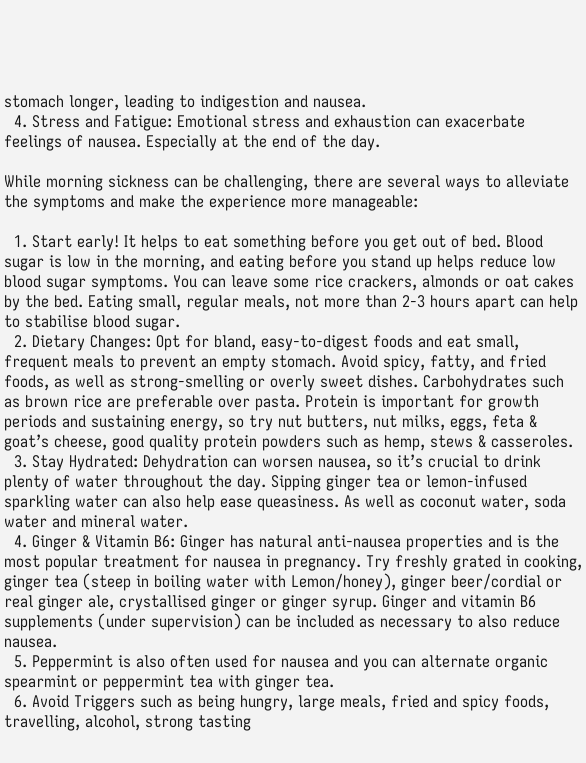stomach longer, leading to indigestion and nausea.
  4. Stress and Fatigue: Emotional stress and exhaustion can exacerbate feelings of nausea. Especially at the end of the day.

While morning sickness can be challenging, there are several ways to alleviate the symptoms and make the experience more manageable:

  1. Start early! It helps to eat something before you get out of bed. Blood sugar is low in the morning, and eating before you stand up helps reduce low blood sugar symptoms. You can leave some rice crackers, almonds or oat cakes by the bed. Eating small, regular meals, not more than 2-3 hours apart can help to stabilise blood sugar.
  2. Dietary Changes: Opt for bland, easy-to-digest foods and eat small, frequent meals to prevent an empty stomach. Avoid spicy, fatty, and fried foods, as well as strong-smelling or overly sweet dishes. Carbohydrates such as brown rice are preferable over pasta. Protein is important for growth periods and sustaining energy, so try nut butters, nut milks, eggs, feta & goat’s cheese, good quality protein powders such as hemp, stews & casseroles.
  3. Stay Hydrated: Dehydration can worsen nausea, so it’s crucial to drink plenty of water throughout the day. Sipping ginger tea or lemon-infused sparkling water can also help ease queasiness. As well as coconut water, soda water and mineral water.
  4. Ginger & Vitamin B6: Ginger has natural anti-nausea properties and is the most popular treatment for nausea in pregnancy. Try freshly grated in cooking, ginger tea (steep in boiling water with Lemon/honey), ginger beer/cordial or real ginger ale, crystallised ginger or ginger syrup. Ginger and vitamin B6 supplements (under supervision) can be included as necessary to also reduce nausea.
  5. Peppermint is also often used for nausea and you can alternate organic spearmint or peppermint tea with ginger tea.
  6. Avoid Triggers such as being hungry, large meals, fried and spicy foods, travelling, alcohol, strong tasting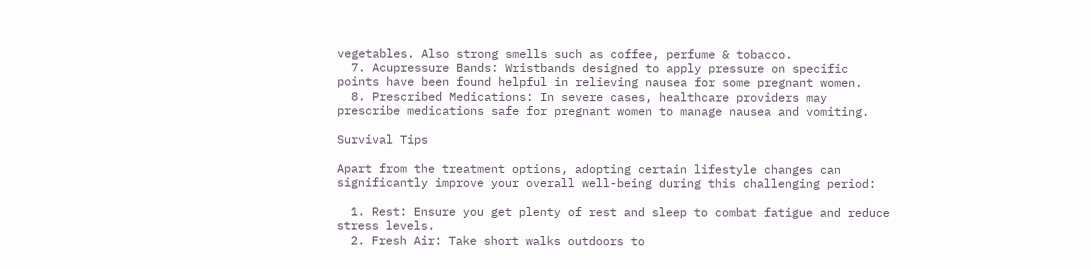vegetables. Also strong smells such as coffee, perfume & tobacco.
  7. Acupressure Bands: Wristbands designed to apply pressure on specific points have been found helpful in relieving nausea for some pregnant women.
  8. Prescribed Medications: In severe cases, healthcare providers may prescribe medications safe for pregnant women to manage nausea and vomiting.

Survival Tips

Apart from the treatment options, adopting certain lifestyle changes can significantly improve your overall well-being during this challenging period:

  1. Rest: Ensure you get plenty of rest and sleep to combat fatigue and reduce stress levels.
  2. Fresh Air: Take short walks outdoors to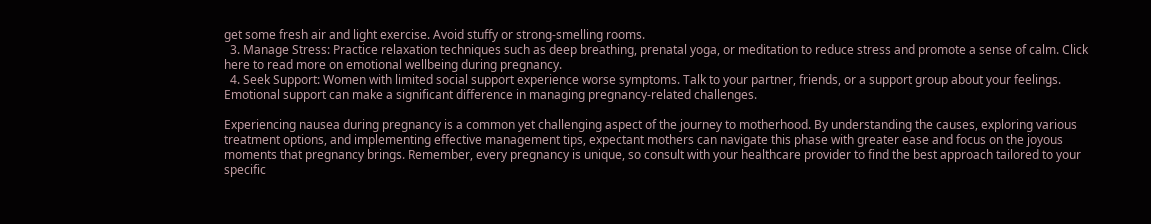get some fresh air and light exercise. Avoid stuffy or strong-smelling rooms.
  3. Manage Stress: Practice relaxation techniques such as deep breathing, prenatal yoga, or meditation to reduce stress and promote a sense of calm. Click here to read more on emotional wellbeing during pregnancy.
  4. Seek Support: Women with limited social support experience worse symptoms. Talk to your partner, friends, or a support group about your feelings. Emotional support can make a significant difference in managing pregnancy-related challenges.

Experiencing nausea during pregnancy is a common yet challenging aspect of the journey to motherhood. By understanding the causes, exploring various treatment options, and implementing effective management tips, expectant mothers can navigate this phase with greater ease and focus on the joyous moments that pregnancy brings. Remember, every pregnancy is unique, so consult with your healthcare provider to find the best approach tailored to your specific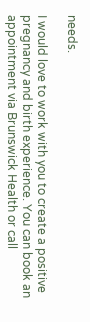needs.

I would love to work with you to create a positive pregnancy and birth experience. You can book an appointment via Brunswick Health or call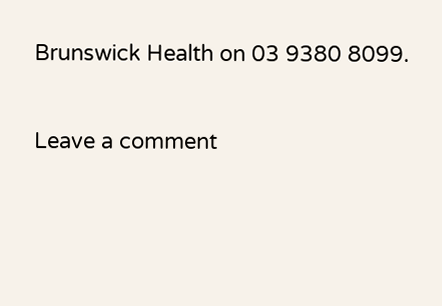Brunswick Health on 03 9380 8099.

Leave a comment